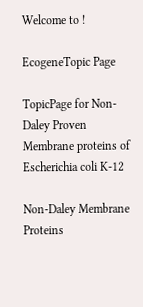Welcome to !

EcogeneTopic Page

TopicPage for Non-Daley Proven Membrane proteins of Escherichia coli K-12

Non-Daley Membrane Proteins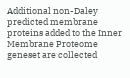Additional non-Daley predicted membrane proteins added to the Inner Membrane Proteome geneset are collected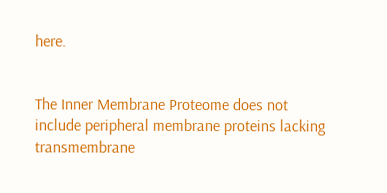here.


The Inner Membrane Proteome does not include peripheral membrane proteins lacking transmembrane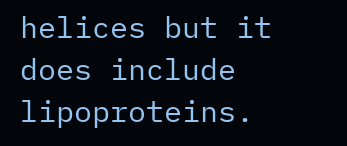helices but it does include lipoproteins.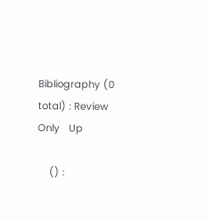Bibliography (0 total) : Review Only   Up

    () :